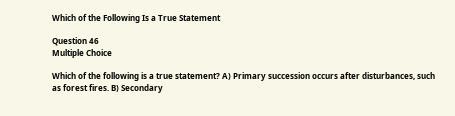Which of the Following Is a True Statement

Question 46
Multiple Choice

Which of the following is a true statement? A) Primary succession occurs after disturbances, such as forest fires. B) Secondary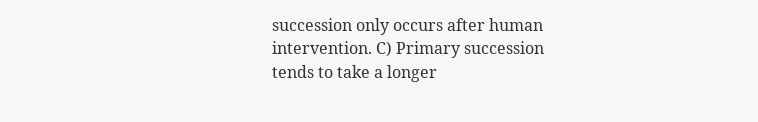succession only occurs after human intervention. C) Primary succession tends to take a longer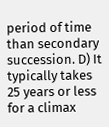period of time than secondary succession. D) It typically takes 25 years or less for a climax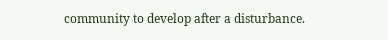community to develop after a disturbance.